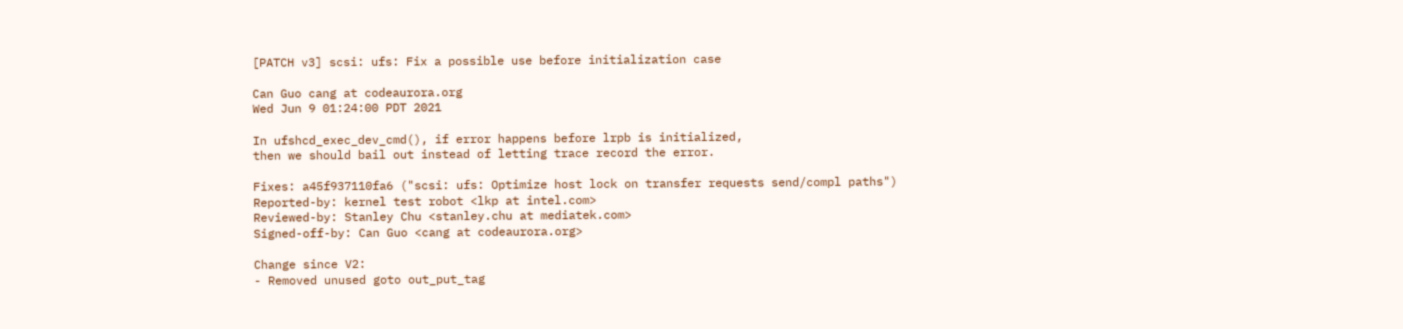[PATCH v3] scsi: ufs: Fix a possible use before initialization case

Can Guo cang at codeaurora.org
Wed Jun 9 01:24:00 PDT 2021

In ufshcd_exec_dev_cmd(), if error happens before lrpb is initialized,
then we should bail out instead of letting trace record the error.

Fixes: a45f937110fa6 ("scsi: ufs: Optimize host lock on transfer requests send/compl paths")
Reported-by: kernel test robot <lkp at intel.com>
Reviewed-by: Stanley Chu <stanley.chu at mediatek.com>
Signed-off-by: Can Guo <cang at codeaurora.org>

Change since V2:
- Removed unused goto out_put_tag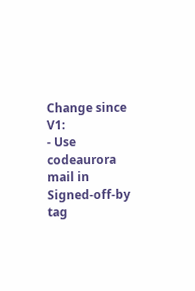Change since V1:
- Use codeaurora mail in Signed-off-by tag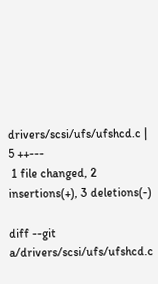drivers/scsi/ufs/ufshcd.c | 5 ++---
 1 file changed, 2 insertions(+), 3 deletions(-)

diff --git a/drivers/scsi/ufs/ufshcd.c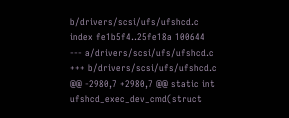b/drivers/scsi/ufs/ufshcd.c
index fe1b5f4..25fe18a 100644
--- a/drivers/scsi/ufs/ufshcd.c
+++ b/drivers/scsi/ufs/ufshcd.c
@@ -2980,7 +2980,7 @@ static int ufshcd_exec_dev_cmd(struct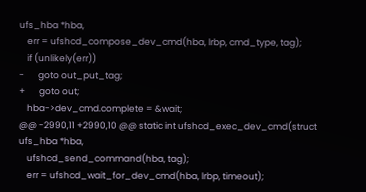ufs_hba *hba,
    err = ufshcd_compose_dev_cmd(hba, lrbp, cmd_type, tag);
    if (unlikely(err))
-       goto out_put_tag;
+       goto out;
    hba->dev_cmd.complete = &wait;
@@ -2990,11 +2990,10 @@ static int ufshcd_exec_dev_cmd(struct ufs_hba *hba,
    ufshcd_send_command(hba, tag);
    err = ufshcd_wait_for_dev_cmd(hba, lrbp, timeout);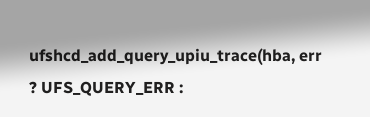ufshcd_add_query_upiu_trace(hba, err ? UFS_QUERY_ERR :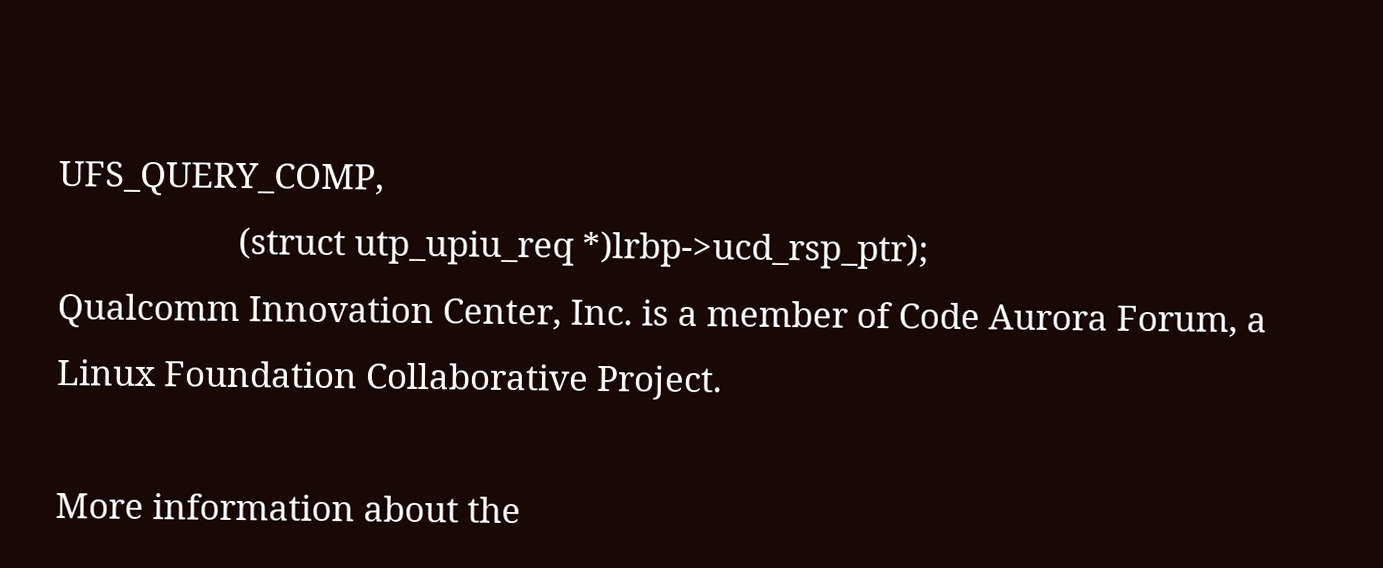UFS_QUERY_COMP,
                    (struct utp_upiu_req *)lrbp->ucd_rsp_ptr);
Qualcomm Innovation Center, Inc. is a member of Code Aurora Forum, a Linux Foundation Collaborative Project.

More information about the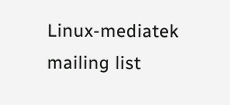Linux-mediatek mailing list